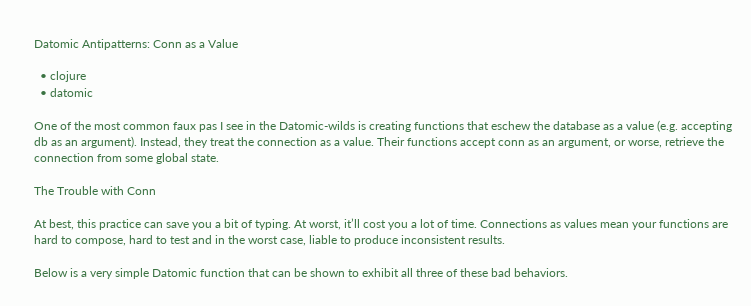Datomic Antipatterns: Conn as a Value

  • clojure
  • datomic

One of the most common faux pas I see in the Datomic-wilds is creating functions that eschew the database as a value (e.g. accepting db as an argument). Instead, they treat the connection as a value. Their functions accept conn as an argument, or worse, retrieve the connection from some global state.

The Trouble with Conn

At best, this practice can save you a bit of typing. At worst, it’ll cost you a lot of time. Connections as values mean your functions are hard to compose, hard to test and in the worst case, liable to produce inconsistent results.

Below is a very simple Datomic function that can be shown to exhibit all three of these bad behaviors.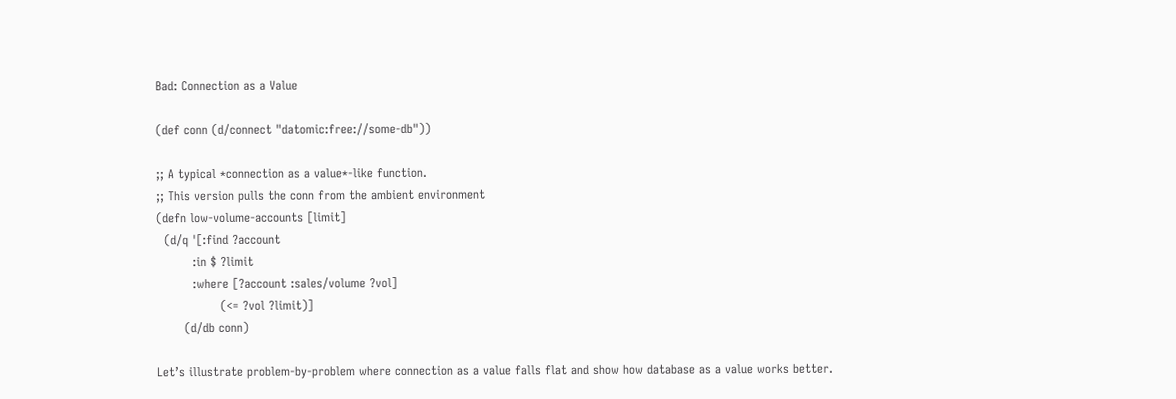Bad: Connection as a Value

(def conn (d/connect "datomic:free://some-db"))

;; A typical *connection as a value*-like function.
;; This version pulls the conn from the ambient environment
(defn low-volume-accounts [limit]
  (d/q '[:find ?account
         :in $ ?limit
         :where [?account :sales/volume ?vol]
                (<= ?vol ?limit)]
       (d/db conn)

Let’s illustrate problem-by-problem where connection as a value falls flat and show how database as a value works better.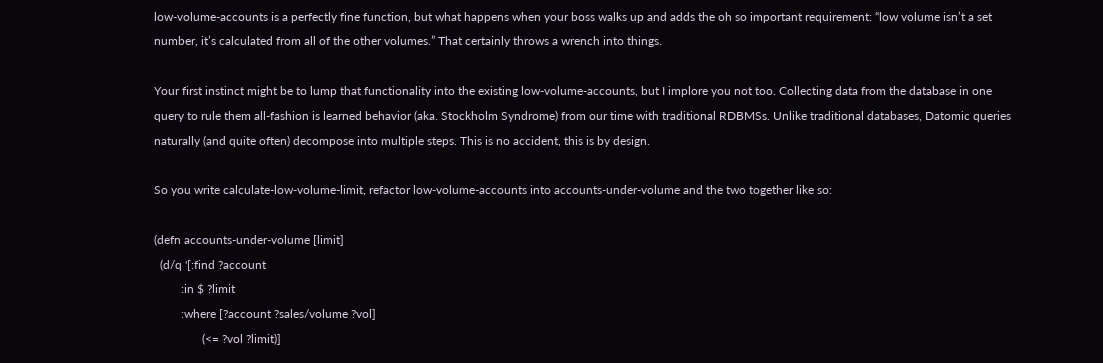low-volume-accounts is a perfectly fine function, but what happens when your boss walks up and adds the oh so important requirement: “low volume isn’t a set number, it’s calculated from all of the other volumes.” That certainly throws a wrench into things.

Your first instinct might be to lump that functionality into the existing low-volume-accounts, but I implore you not too. Collecting data from the database in one query to rule them all-fashion is learned behavior (aka. Stockholm Syndrome) from our time with traditional RDBMSs. Unlike traditional databases, Datomic queries naturally (and quite often) decompose into multiple steps. This is no accident, this is by design.

So you write calculate-low-volume-limit, refactor low-volume-accounts into accounts-under-volume and the two together like so:

(defn accounts-under-volume [limit]
  (d/q '[:find ?account
         :in $ ?limit
         :where [?account ?sales/volume ?vol]
                (<= ?vol ?limit)]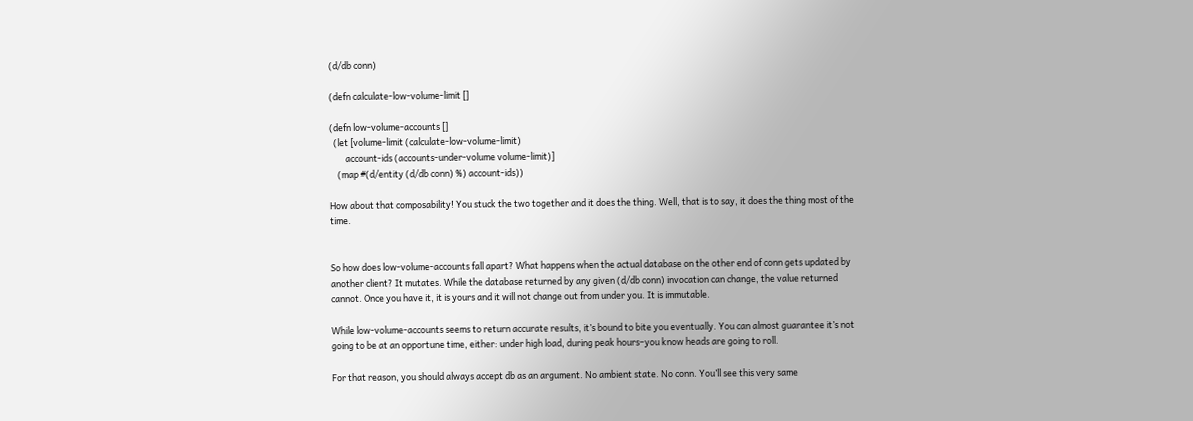(d/db conn)

(defn calculate-low-volume-limit []

(defn low-volume-accounts []
  (let [volume-limit (calculate-low-volume-limit)
        account-ids (accounts-under-volume volume-limit)]
    (map #(d/entity (d/db conn) %) account-ids))

How about that composability! You stuck the two together and it does the thing. Well, that is to say, it does the thing most of the time.


So how does low-volume-accounts fall apart? What happens when the actual database on the other end of conn gets updated by another client? It mutates. While the database returned by any given (d/db conn) invocation can change, the value returned cannot. Once you have it, it is yours and it will not change out from under you. It is immutable.

While low-volume-accounts seems to return accurate results, it’s bound to bite you eventually. You can almost guarantee it’s not going to be at an opportune time, either: under high load, during peak hours–you know heads are going to roll.

For that reason, you should always accept db as an argument. No ambient state. No conn. You’ll see this very same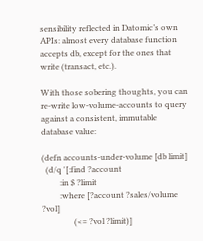sensibility reflected in Datomic’s own APIs: almost every database function accepts db, except for the ones that write (transact, etc.).

With those sobering thoughts, you can re-write low-volume-accounts to query against a consistent, immutable database value:

(defn accounts-under-volume [db limit]
  (d/q '[:find ?account
         :in $ ?limit
         :where [?account ?sales/volume ?vol]
                (<= ?vol ?limit)]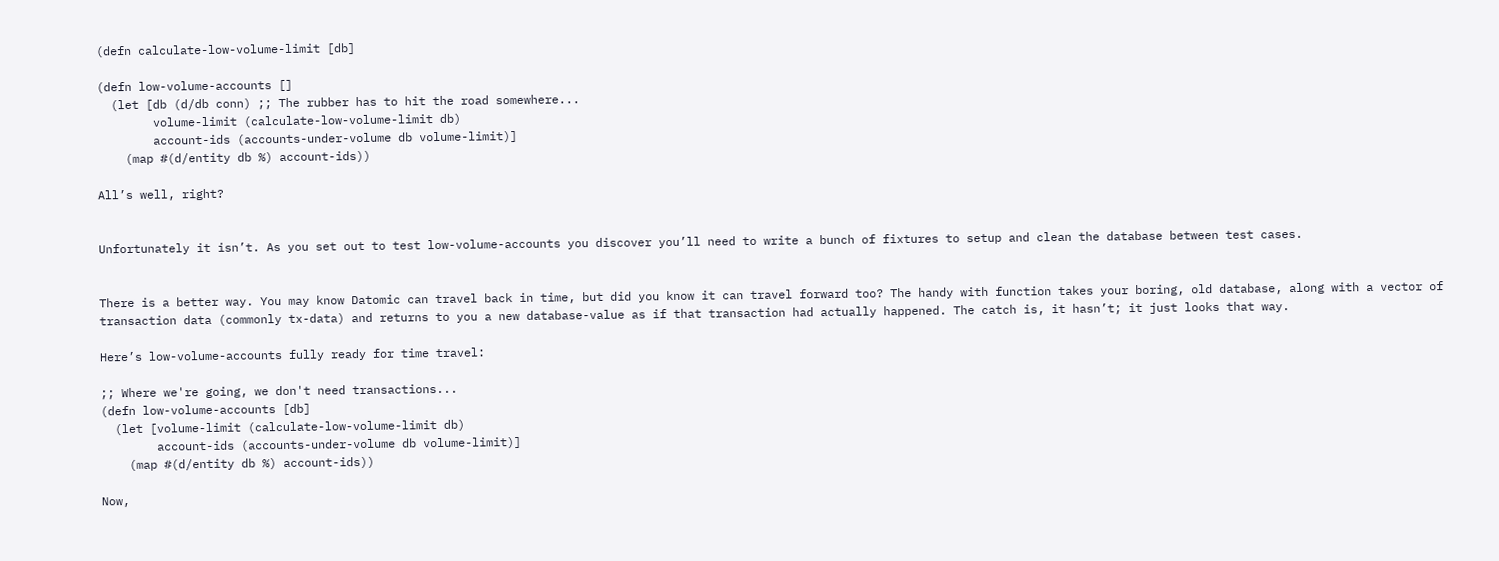(defn calculate-low-volume-limit [db]

(defn low-volume-accounts []
  (let [db (d/db conn) ;; The rubber has to hit the road somewhere...
        volume-limit (calculate-low-volume-limit db)
        account-ids (accounts-under-volume db volume-limit)]
    (map #(d/entity db %) account-ids))

All’s well, right?


Unfortunately it isn’t. As you set out to test low-volume-accounts you discover you’ll need to write a bunch of fixtures to setup and clean the database between test cases.


There is a better way. You may know Datomic can travel back in time, but did you know it can travel forward too? The handy with function takes your boring, old database, along with a vector of transaction data (commonly tx-data) and returns to you a new database-value as if that transaction had actually happened. The catch is, it hasn’t; it just looks that way.

Here’s low-volume-accounts fully ready for time travel:

;; Where we're going, we don't need transactions...
(defn low-volume-accounts [db]
  (let [volume-limit (calculate-low-volume-limit db)
        account-ids (accounts-under-volume db volume-limit)]
    (map #(d/entity db %) account-ids))

Now,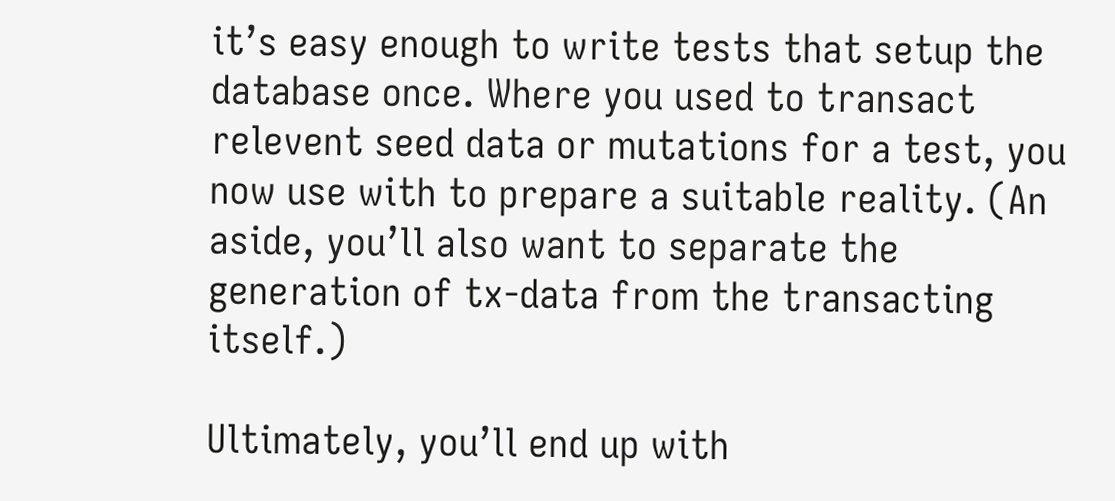it’s easy enough to write tests that setup the database once. Where you used to transact relevent seed data or mutations for a test, you now use with to prepare a suitable reality. (An aside, you’ll also want to separate the generation of tx-data from the transacting itself.)

Ultimately, you’ll end up with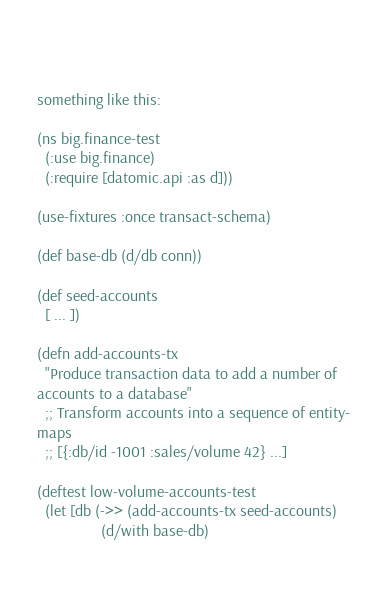something like this:

(ns big.finance-test
  (:use big.finance)
  (:require [datomic.api :as d]))

(use-fixtures :once transact-schema)

(def base-db (d/db conn))

(def seed-accounts
  [ ... ])

(defn add-accounts-tx
  "Produce transaction data to add a number of accounts to a database"
  ;; Transform accounts into a sequence of entity-maps
  ;; [{:db/id -1001 :sales/volume 42} ...]

(deftest low-volume-accounts-test
  (let [db (->> (add-accounts-tx seed-accounts)
                (d/with base-db)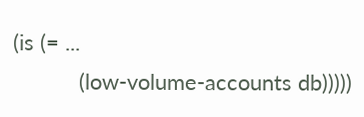(is (= ...
           (low-volume-accounts db)))))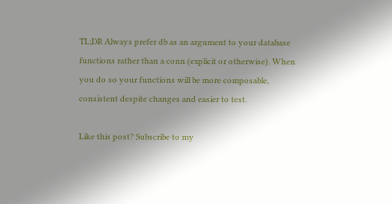TL;DR Always prefer db as an argument to your database functions rather than a conn (explicit or otherwise). When you do so your functions will be more composable, consistent despite changes and easier to test.

Like this post? Subscribe to my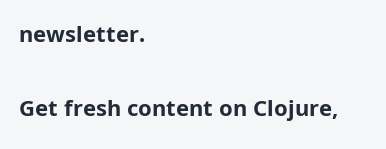newsletter.

Get fresh content on Clojure,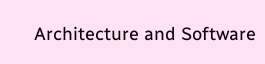Architecture and Software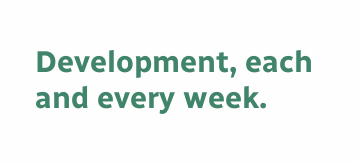Development, each and every week.